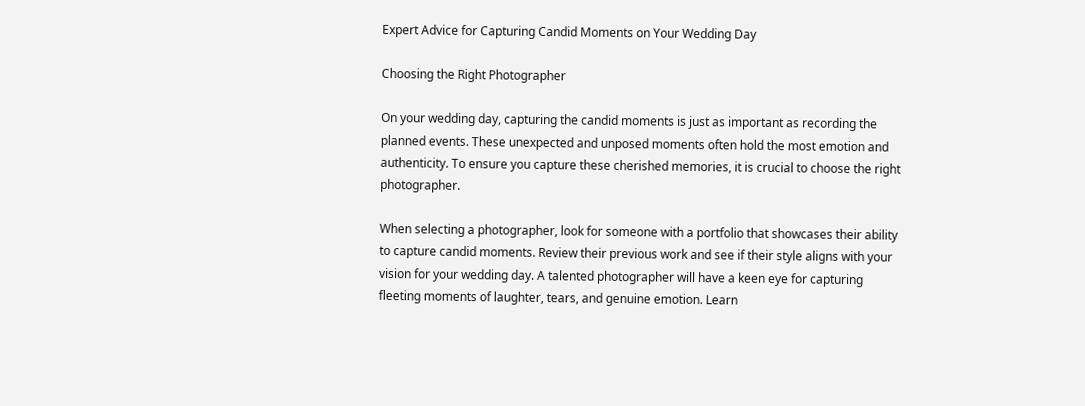Expert Advice for Capturing Candid Moments on Your Wedding Day

Choosing the Right Photographer

On your wedding day, capturing the candid moments is just as important as recording the planned events. These unexpected and unposed moments often hold the most emotion and authenticity. To ensure you capture these cherished memories, it is crucial to choose the right photographer.

When selecting a photographer, look for someone with a portfolio that showcases their ability to capture candid moments. Review their previous work and see if their style aligns with your vision for your wedding day. A talented photographer will have a keen eye for capturing fleeting moments of laughter, tears, and genuine emotion. Learn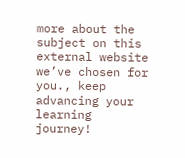more about the subject on this external website we’ve chosen for you., keep advancing your learning journey!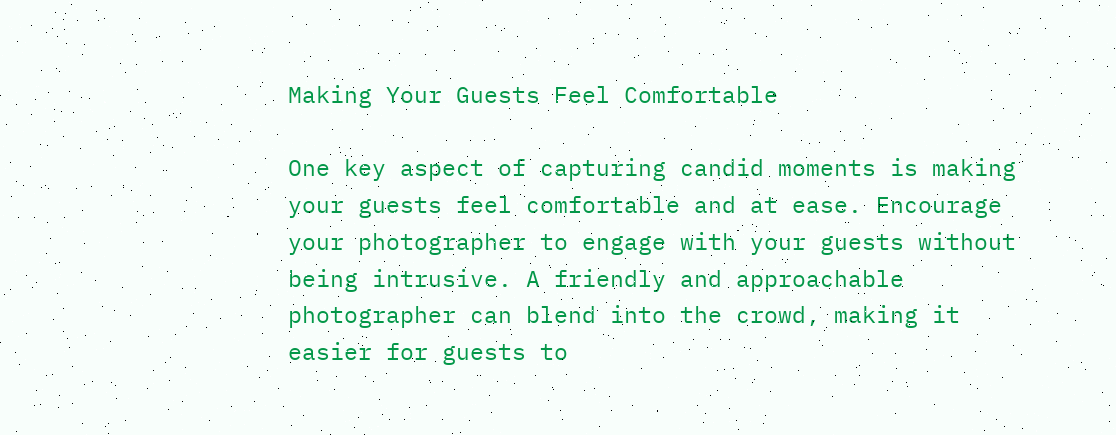Making Your Guests Feel Comfortable

One key aspect of capturing candid moments is making your guests feel comfortable and at ease. Encourage your photographer to engage with your guests without being intrusive. A friendly and approachable photographer can blend into the crowd, making it easier for guests to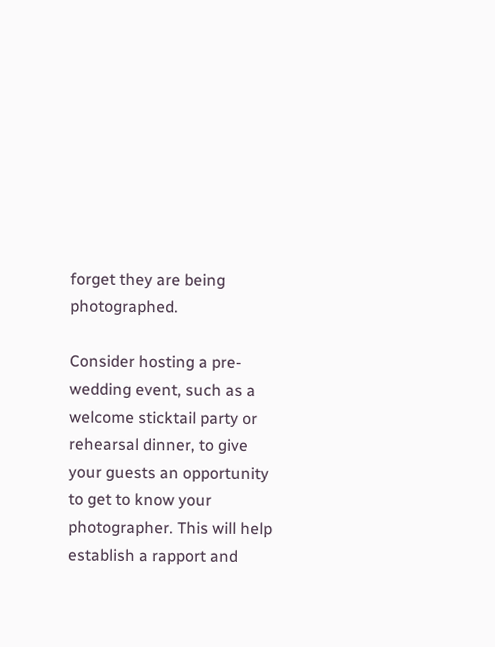forget they are being photographed.

Consider hosting a pre-wedding event, such as a welcome sticktail party or rehearsal dinner, to give your guests an opportunity to get to know your photographer. This will help establish a rapport and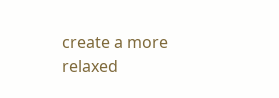create a more relaxed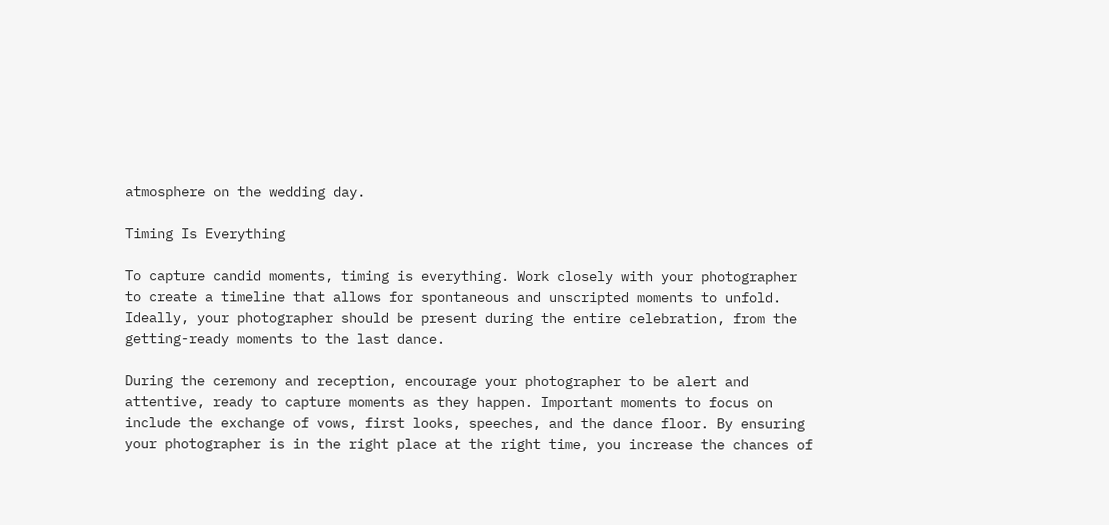atmosphere on the wedding day.

Timing Is Everything

To capture candid moments, timing is everything. Work closely with your photographer to create a timeline that allows for spontaneous and unscripted moments to unfold. Ideally, your photographer should be present during the entire celebration, from the getting-ready moments to the last dance.

During the ceremony and reception, encourage your photographer to be alert and attentive, ready to capture moments as they happen. Important moments to focus on include the exchange of vows, first looks, speeches, and the dance floor. By ensuring your photographer is in the right place at the right time, you increase the chances of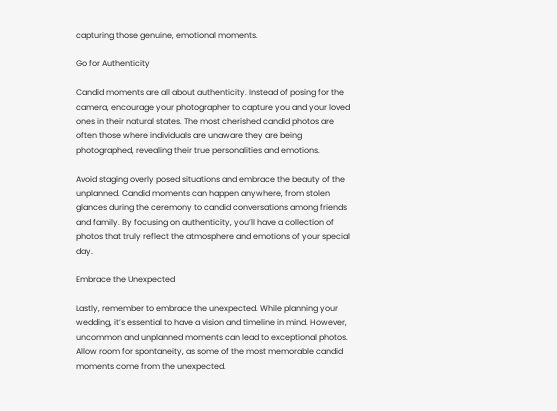capturing those genuine, emotional moments.

Go for Authenticity

Candid moments are all about authenticity. Instead of posing for the camera, encourage your photographer to capture you and your loved ones in their natural states. The most cherished candid photos are often those where individuals are unaware they are being photographed, revealing their true personalities and emotions.

Avoid staging overly posed situations and embrace the beauty of the unplanned. Candid moments can happen anywhere, from stolen glances during the ceremony to candid conversations among friends and family. By focusing on authenticity, you’ll have a collection of photos that truly reflect the atmosphere and emotions of your special day.

Embrace the Unexpected

Lastly, remember to embrace the unexpected. While planning your wedding, it’s essential to have a vision and timeline in mind. However, uncommon and unplanned moments can lead to exceptional photos. Allow room for spontaneity, as some of the most memorable candid moments come from the unexpected.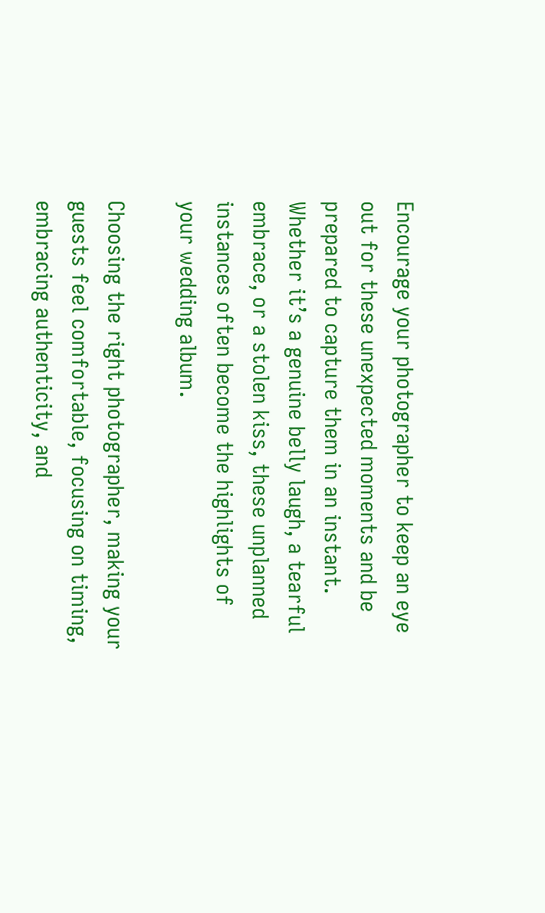Encourage your photographer to keep an eye out for these unexpected moments and be prepared to capture them in an instant. Whether it’s a genuine belly laugh, a tearful embrace, or a stolen kiss, these unplanned instances often become the highlights of your wedding album.

Choosing the right photographer, making your guests feel comfortable, focusing on timing, embracing authenticity, and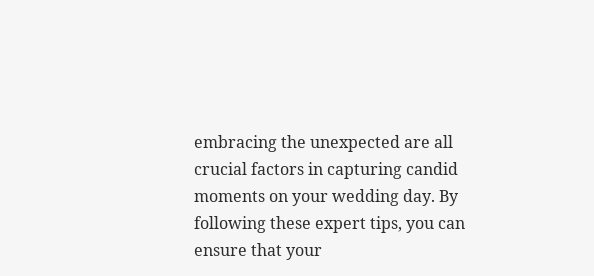embracing the unexpected are all crucial factors in capturing candid moments on your wedding day. By following these expert tips, you can ensure that your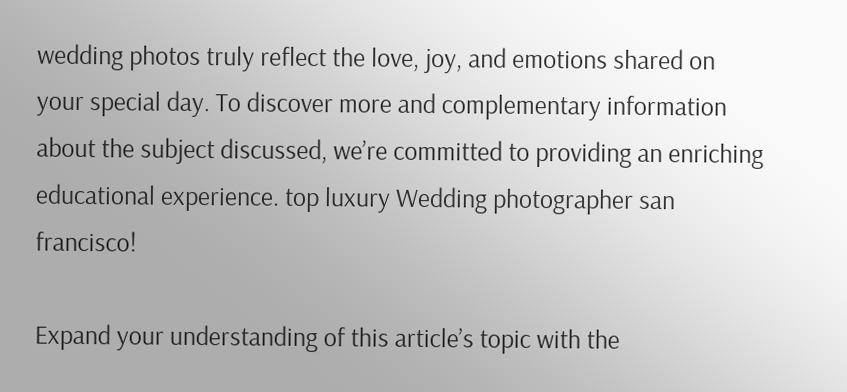wedding photos truly reflect the love, joy, and emotions shared on your special day. To discover more and complementary information about the subject discussed, we’re committed to providing an enriching educational experience. top luxury Wedding photographer san francisco!

Expand your understanding of this article’s topic with the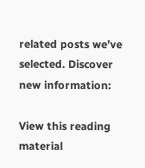related posts we’ve selected. Discover new information:

View this reading material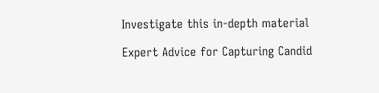Investigate this in-depth material

Expert Advice for Capturing Candid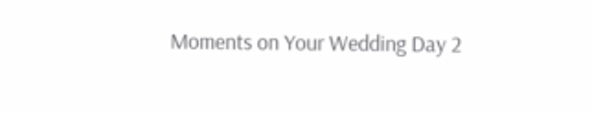Moments on Your Wedding Day 2